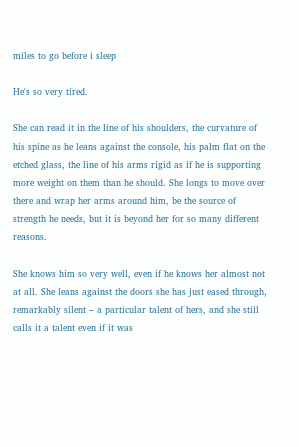miles to go before i sleep

He's so very tired.

She can read it in the line of his shoulders, the curvature of his spine as he leans against the console, his palm flat on the etched glass, the line of his arms rigid as if he is supporting more weight on them than he should. She longs to move over there and wrap her arms around him, be the source of strength he needs, but it is beyond her for so many different reasons.

She knows him so very well, even if he knows her almost not at all. She leans against the doors she has just eased through, remarkably silent – a particular talent of hers, and she still calls it a talent even if it was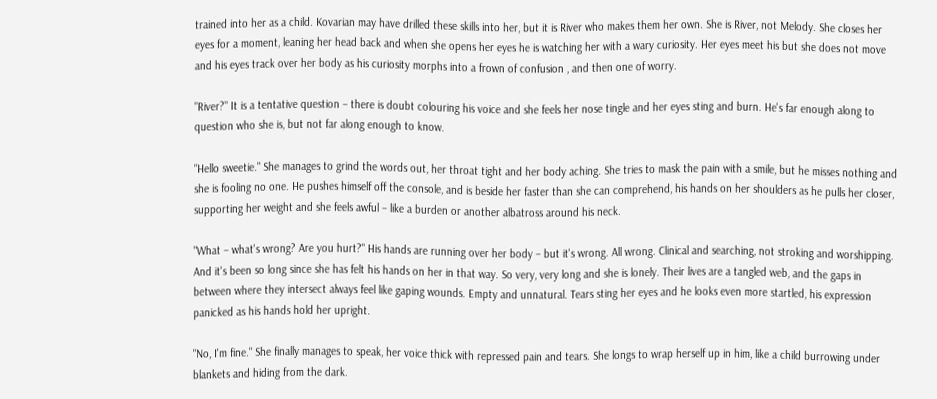trained into her as a child. Kovarian may have drilled these skills into her, but it is River who makes them her own. She is River, not Melody. She closes her eyes for a moment, leaning her head back and when she opens her eyes he is watching her with a wary curiosity. Her eyes meet his but she does not move and his eyes track over her body as his curiosity morphs into a frown of confusion , and then one of worry.

"River?" It is a tentative question – there is doubt colouring his voice and she feels her nose tingle and her eyes sting and burn. He's far enough along to question who she is, but not far along enough to know.

"Hello sweetie." She manages to grind the words out, her throat tight and her body aching. She tries to mask the pain with a smile, but he misses nothing and she is fooling no one. He pushes himself off the console, and is beside her faster than she can comprehend, his hands on her shoulders as he pulls her closer, supporting her weight and she feels awful – like a burden or another albatross around his neck.

"What – what's wrong? Are you hurt?" His hands are running over her body – but it's wrong. All wrong. Clinical and searching, not stroking and worshipping. And it's been so long since she has felt his hands on her in that way. So very, very long and she is lonely. Their lives are a tangled web, and the gaps in between where they intersect always feel like gaping wounds. Empty and unnatural. Tears sting her eyes and he looks even more startled, his expression panicked as his hands hold her upright.

"No, I'm fine." She finally manages to speak, her voice thick with repressed pain and tears. She longs to wrap herself up in him, like a child burrowing under blankets and hiding from the dark.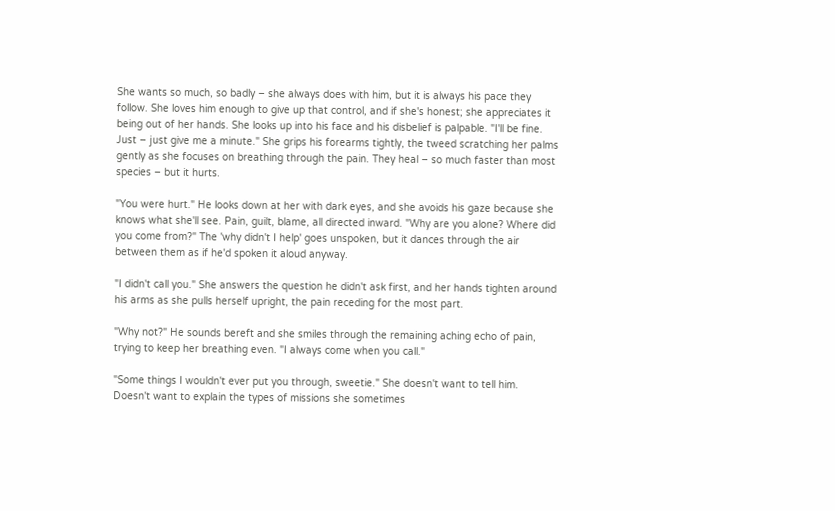She wants so much, so badly – she always does with him, but it is always his pace they follow. She loves him enough to give up that control, and if she's honest; she appreciates it being out of her hands. She looks up into his face and his disbelief is palpable. "I'll be fine. Just – just give me a minute." She grips his forearms tightly, the tweed scratching her palms gently as she focuses on breathing through the pain. They heal – so much faster than most species – but it hurts.

"You were hurt." He looks down at her with dark eyes, and she avoids his gaze because she knows what she'll see. Pain, guilt, blame, all directed inward. "Why are you alone? Where did you come from?" The 'why didn't I help' goes unspoken, but it dances through the air between them as if he'd spoken it aloud anyway.

"I didn't call you." She answers the question he didn't ask first, and her hands tighten around his arms as she pulls herself upright, the pain receding for the most part.

"Why not?" He sounds bereft and she smiles through the remaining aching echo of pain, trying to keep her breathing even. "I always come when you call."

"Some things I wouldn't ever put you through, sweetie." She doesn't want to tell him. Doesn't want to explain the types of missions she sometimes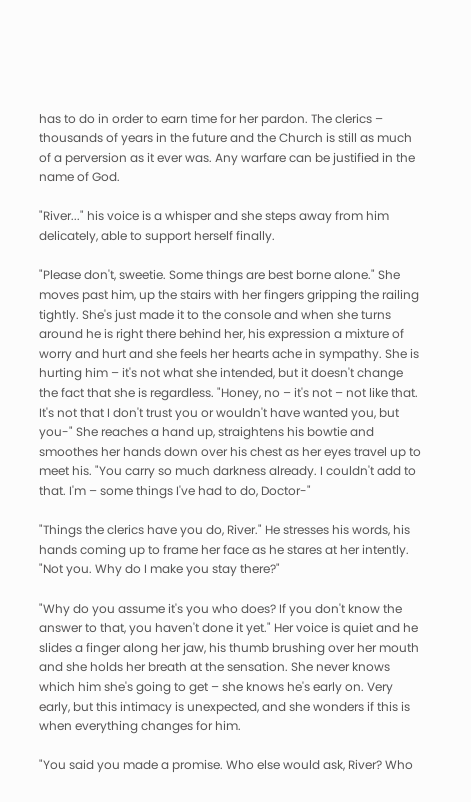has to do in order to earn time for her pardon. The clerics – thousands of years in the future and the Church is still as much of a perversion as it ever was. Any warfare can be justified in the name of God.

"River..." his voice is a whisper and she steps away from him delicately, able to support herself finally.

"Please don't, sweetie. Some things are best borne alone." She moves past him, up the stairs with her fingers gripping the railing tightly. She's just made it to the console and when she turns around he is right there behind her, his expression a mixture of worry and hurt and she feels her hearts ache in sympathy. She is hurting him – it's not what she intended, but it doesn't change the fact that she is regardless. "Honey, no – it's not – not like that. It's not that I don't trust you or wouldn't have wanted you, but you-" She reaches a hand up, straightens his bowtie and smoothes her hands down over his chest as her eyes travel up to meet his. "You carry so much darkness already. I couldn't add to that. I'm – some things I've had to do, Doctor-"

"Things the clerics have you do, River." He stresses his words, his hands coming up to frame her face as he stares at her intently. "Not you. Why do I make you stay there?"

"Why do you assume it's you who does? If you don't know the answer to that, you haven't done it yet." Her voice is quiet and he slides a finger along her jaw, his thumb brushing over her mouth and she holds her breath at the sensation. She never knows which him she's going to get – she knows he's early on. Very early, but this intimacy is unexpected, and she wonders if this is when everything changes for him.

"You said you made a promise. Who else would ask, River? Who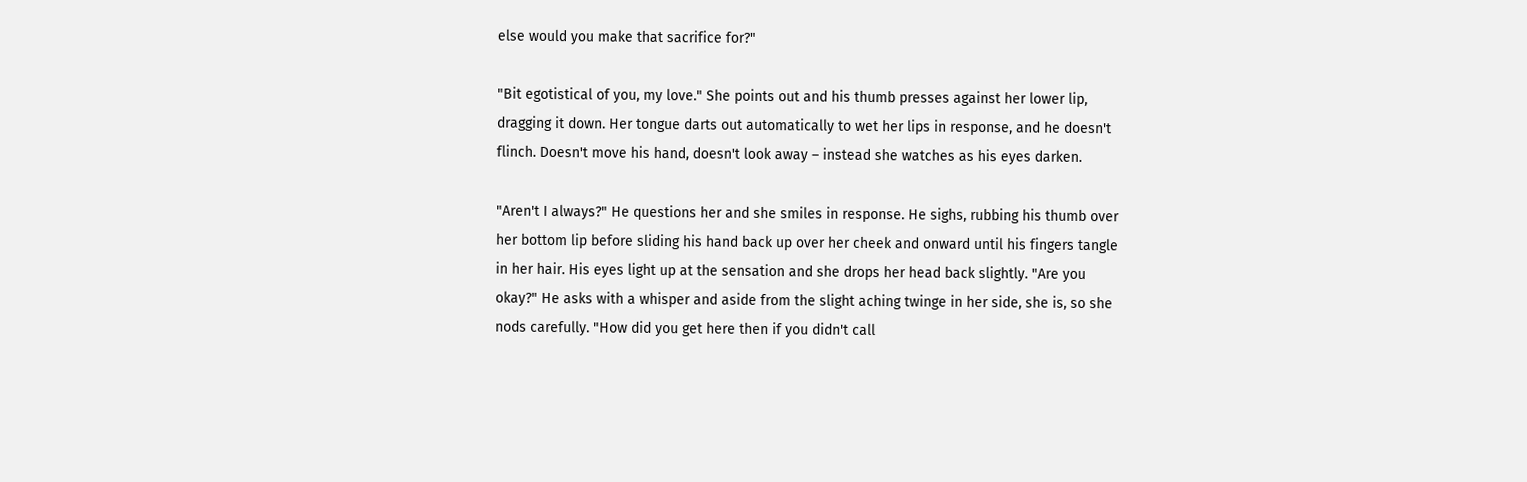else would you make that sacrifice for?"

"Bit egotistical of you, my love." She points out and his thumb presses against her lower lip, dragging it down. Her tongue darts out automatically to wet her lips in response, and he doesn't flinch. Doesn't move his hand, doesn't look away – instead she watches as his eyes darken.

"Aren't I always?" He questions her and she smiles in response. He sighs, rubbing his thumb over her bottom lip before sliding his hand back up over her cheek and onward until his fingers tangle in her hair. His eyes light up at the sensation and she drops her head back slightly. "Are you okay?" He asks with a whisper and aside from the slight aching twinge in her side, she is, so she nods carefully. "How did you get here then if you didn't call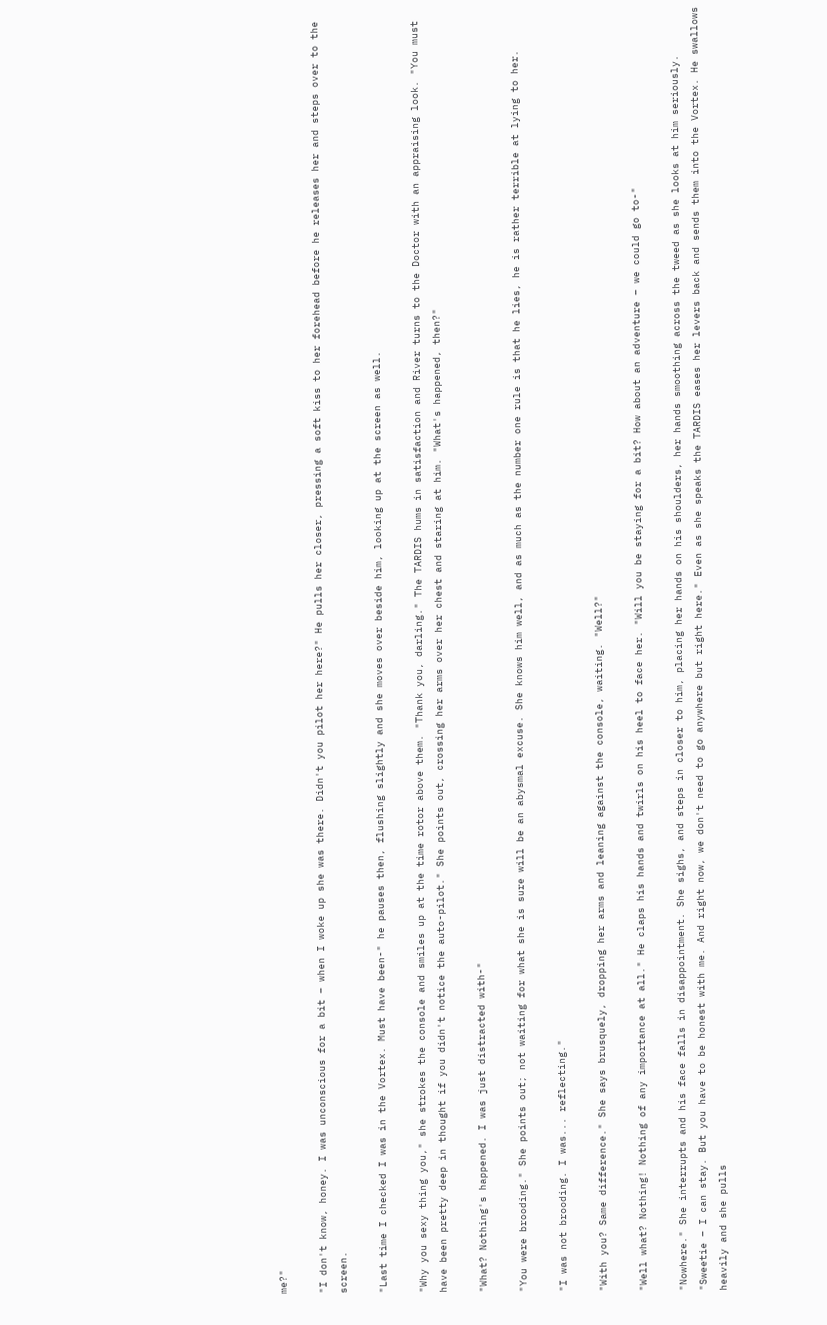me?"

"I don't know, honey. I was unconscious for a bit – when I woke up she was there. Didn't you pilot her here?" He pulls her closer, pressing a soft kiss to her forehead before he releases her and steps over to the screen.

"Last time I checked I was in the Vortex. Must have been-" he pauses then, flushing slightly and she moves over beside him, looking up at the screen as well.

"Why you sexy thing you," she strokes the console and smiles up at the time rotor above them. "Thank you, darling." The TARDIS hums in satisfaction and River turns to the Doctor with an appraising look. "You must have been pretty deep in thought if you didn't notice the auto-pilot." She points out, crossing her arms over her chest and staring at him. "What's happened, then?"

"What? Nothing's happened. I was just distracted with-"

"You were brooding." She points out; not waiting for what she is sure will be an abysmal excuse. She knows him well, and as much as the number one rule is that he lies, he is rather terrible at lying to her.

"I was not brooding. I was... reflecting."

"With you? Same difference." She says brusquely, dropping her arms and leaning against the console, waiting. "Well?"

"Well what? Nothing! Nothing of any importance at all." He claps his hands and twirls on his heel to face her. "Will you be staying for a bit? How about an adventure – we could go to-"

"Nowhere." She interrupts and his face falls in disappointment. She sighs, and steps in closer to him, placing her hands on his shoulders, her hands smoothing across the tweed as she looks at him seriously. "Sweetie – I can stay. But you have to be honest with me. And right now, we don't need to go anywhere but right here." Even as she speaks the TARDIS eases her levers back and sends them into the Vortex. He swallows heavily and she pulls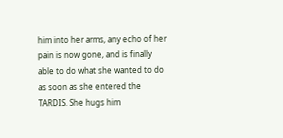him into her arms, any echo of her pain is now gone, and is finally able to do what she wanted to do as soon as she entered the TARDIS. She hugs him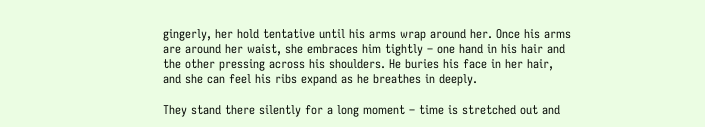gingerly, her hold tentative until his arms wrap around her. Once his arms are around her waist, she embraces him tightly – one hand in his hair and the other pressing across his shoulders. He buries his face in her hair, and she can feel his ribs expand as he breathes in deeply.

They stand there silently for a long moment – time is stretched out and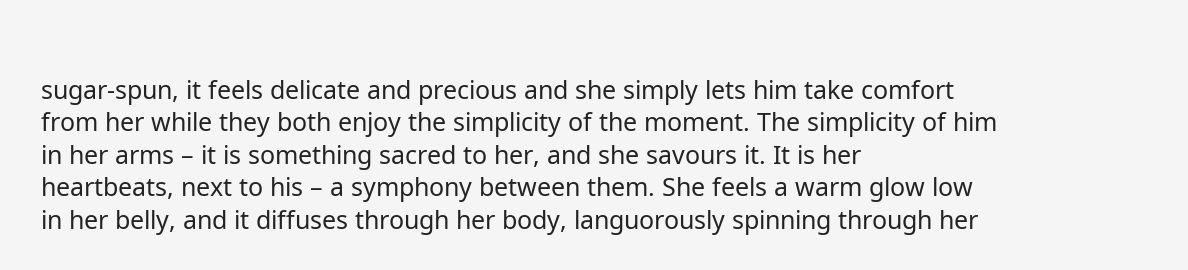sugar-spun, it feels delicate and precious and she simply lets him take comfort from her while they both enjoy the simplicity of the moment. The simplicity of him in her arms – it is something sacred to her, and she savours it. It is her heartbeats, next to his – a symphony between them. She feels a warm glow low in her belly, and it diffuses through her body, languorously spinning through her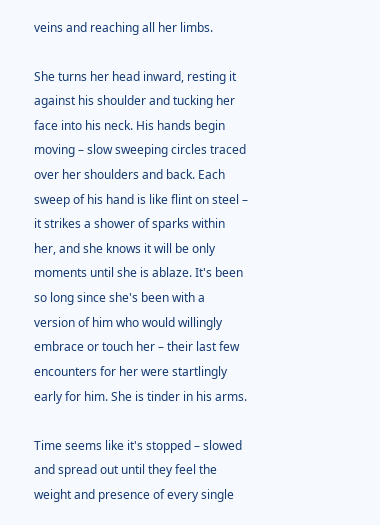veins and reaching all her limbs.

She turns her head inward, resting it against his shoulder and tucking her face into his neck. His hands begin moving – slow sweeping circles traced over her shoulders and back. Each sweep of his hand is like flint on steel – it strikes a shower of sparks within her, and she knows it will be only moments until she is ablaze. It's been so long since she's been with a version of him who would willingly embrace or touch her – their last few encounters for her were startlingly early for him. She is tinder in his arms.

Time seems like it's stopped – slowed and spread out until they feel the weight and presence of every single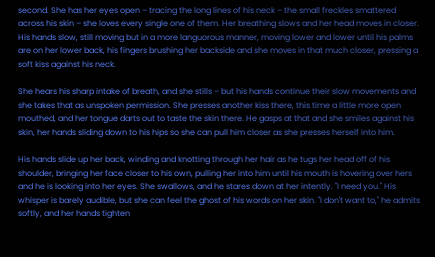second. She has her eyes open – tracing the long lines of his neck – the small freckles smattered across his skin – she loves every single one of them. Her breathing slows and her head moves in closer. His hands slow, still moving but in a more languorous manner, moving lower and lower until his palms are on her lower back, his fingers brushing her backside and she moves in that much closer, pressing a soft kiss against his neck.

She hears his sharp intake of breath, and she stills – but his hands continue their slow movements and she takes that as unspoken permission. She presses another kiss there, this time a little more open mouthed, and her tongue darts out to taste the skin there. He gasps at that and she smiles against his skin, her hands sliding down to his hips so she can pull him closer as she presses herself into him.

His hands slide up her back, winding and knotting through her hair as he tugs her head off of his shoulder, bringing her face closer to his own, pulling her into him until his mouth is hovering over hers and he is looking into her eyes. She swallows, and he stares down at her intently. "I need you." His whisper is barely audible, but she can feel the ghost of his words on her skin. "I don't want to," he admits softly, and her hands tighten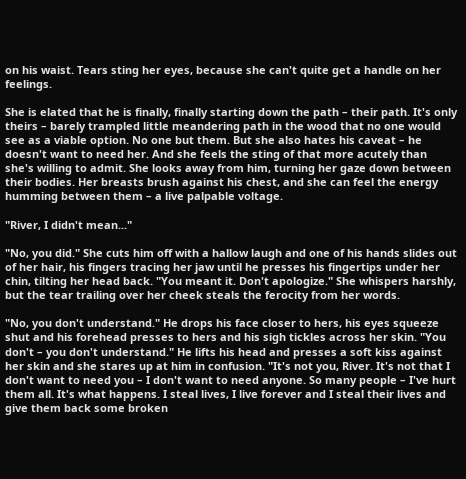on his waist. Tears sting her eyes, because she can't quite get a handle on her feelings.

She is elated that he is finally, finally starting down the path – their path. It's only theirs – barely trampled little meandering path in the wood that no one would see as a viable option. No one but them. But she also hates his caveat – he doesn't want to need her. And she feels the sting of that more acutely than she's willing to admit. She looks away from him, turning her gaze down between their bodies. Her breasts brush against his chest, and she can feel the energy humming between them – a live palpable voltage.

"River, I didn't mean..."

"No, you did." She cuts him off with a hallow laugh and one of his hands slides out of her hair, his fingers tracing her jaw until he presses his fingertips under her chin, tilting her head back. "You meant it. Don't apologize." She whispers harshly, but the tear trailing over her cheek steals the ferocity from her words.

"No, you don't understand." He drops his face closer to hers, his eyes squeeze shut and his forehead presses to hers and his sigh tickles across her skin. "You don't – you don't understand." He lifts his head and presses a soft kiss against her skin and she stares up at him in confusion. "It's not you, River. It's not that I don't want to need you – I don't want to need anyone. So many people – I've hurt them all. It's what happens. I steal lives, I live forever and I steal their lives and give them back some broken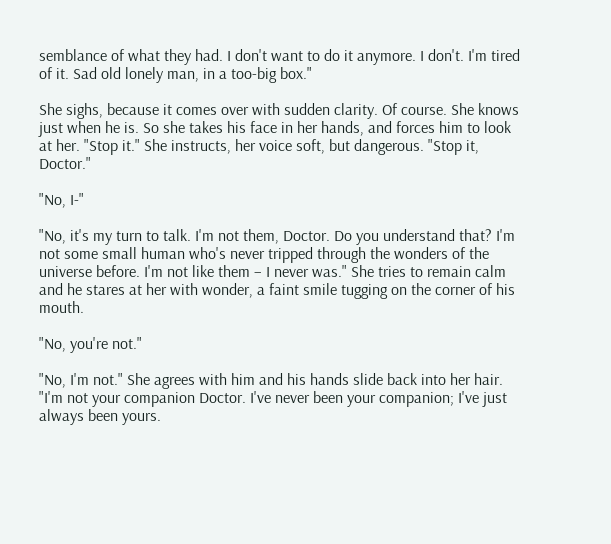semblance of what they had. I don't want to do it anymore. I don't. I'm tired of it. Sad old lonely man, in a too-big box."

She sighs, because it comes over with sudden clarity. Of course. She knows just when he is. So she takes his face in her hands, and forces him to look at her. "Stop it." She instructs, her voice soft, but dangerous. "Stop it, Doctor."

"No, I-"

"No, it's my turn to talk. I'm not them, Doctor. Do you understand that? I'm not some small human who's never tripped through the wonders of the universe before. I'm not like them – I never was." She tries to remain calm and he stares at her with wonder, a faint smile tugging on the corner of his mouth.

"No, you're not."

"No, I'm not." She agrees with him and his hands slide back into her hair. "I'm not your companion Doctor. I've never been your companion; I've just always been yours.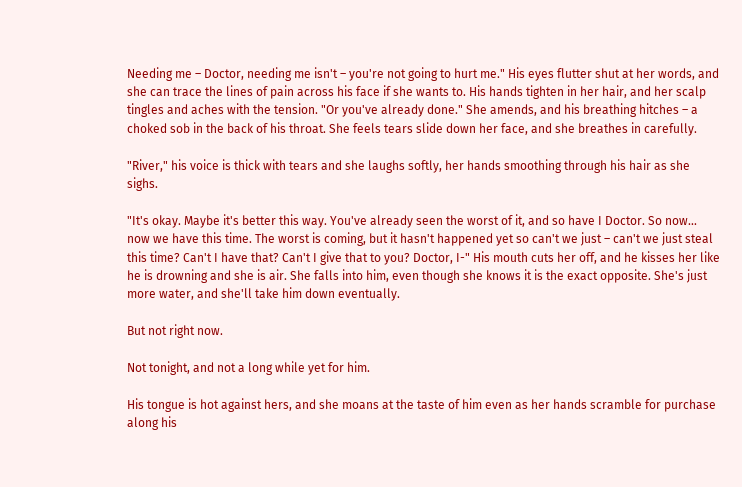Needing me – Doctor, needing me isn't – you're not going to hurt me." His eyes flutter shut at her words, and she can trace the lines of pain across his face if she wants to. His hands tighten in her hair, and her scalp tingles and aches with the tension. "Or you've already done." She amends, and his breathing hitches – a choked sob in the back of his throat. She feels tears slide down her face, and she breathes in carefully.

"River," his voice is thick with tears and she laughs softly, her hands smoothing through his hair as she sighs.

"It's okay. Maybe it's better this way. You've already seen the worst of it, and so have I Doctor. So now... now we have this time. The worst is coming, but it hasn't happened yet so can't we just – can't we just steal this time? Can't I have that? Can't I give that to you? Doctor, I-" His mouth cuts her off, and he kisses her like he is drowning and she is air. She falls into him, even though she knows it is the exact opposite. She's just more water, and she'll take him down eventually.

But not right now.

Not tonight, and not a long while yet for him.

His tongue is hot against hers, and she moans at the taste of him even as her hands scramble for purchase along his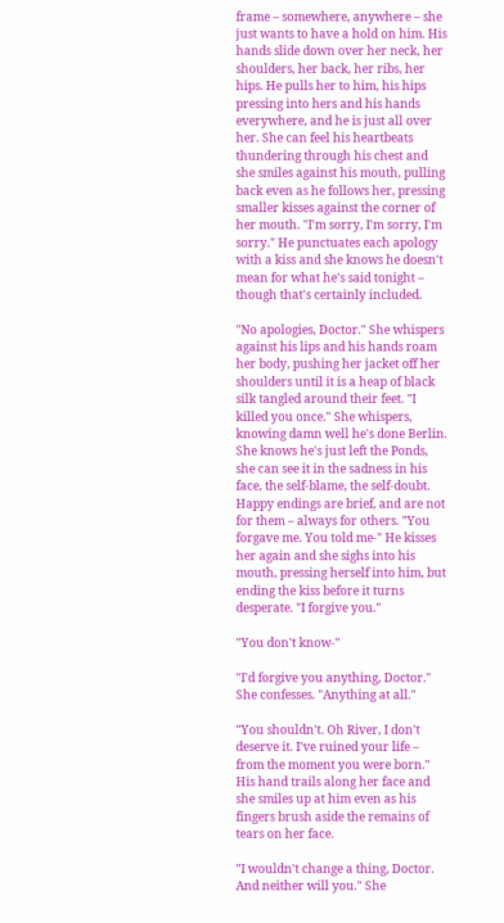frame – somewhere, anywhere – she just wants to have a hold on him. His hands slide down over her neck, her shoulders, her back, her ribs, her hips. He pulls her to him, his hips pressing into hers and his hands everywhere, and he is just all over her. She can feel his heartbeats thundering through his chest and she smiles against his mouth, pulling back even as he follows her, pressing smaller kisses against the corner of her mouth. "I'm sorry, I'm sorry, I'm sorry." He punctuates each apology with a kiss and she knows he doesn't mean for what he's said tonight – though that's certainly included.

"No apologies, Doctor." She whispers against his lips and his hands roam her body, pushing her jacket off her shoulders until it is a heap of black silk tangled around their feet. "I killed you once." She whispers, knowing damn well he's done Berlin. She knows he's just left the Ponds, she can see it in the sadness in his face, the self-blame, the self-doubt. Happy endings are brief, and are not for them – always for others. "You forgave me. You told me-" He kisses her again and she sighs into his mouth, pressing herself into him, but ending the kiss before it turns desperate. "I forgive you."

"You don't know-"

"I'd forgive you anything, Doctor." She confesses. "Anything at all."

"You shouldn't. Oh River, I don't deserve it. I've ruined your life – from the moment you were born." His hand trails along her face and she smiles up at him even as his fingers brush aside the remains of tears on her face.

"I wouldn't change a thing, Doctor. And neither will you." She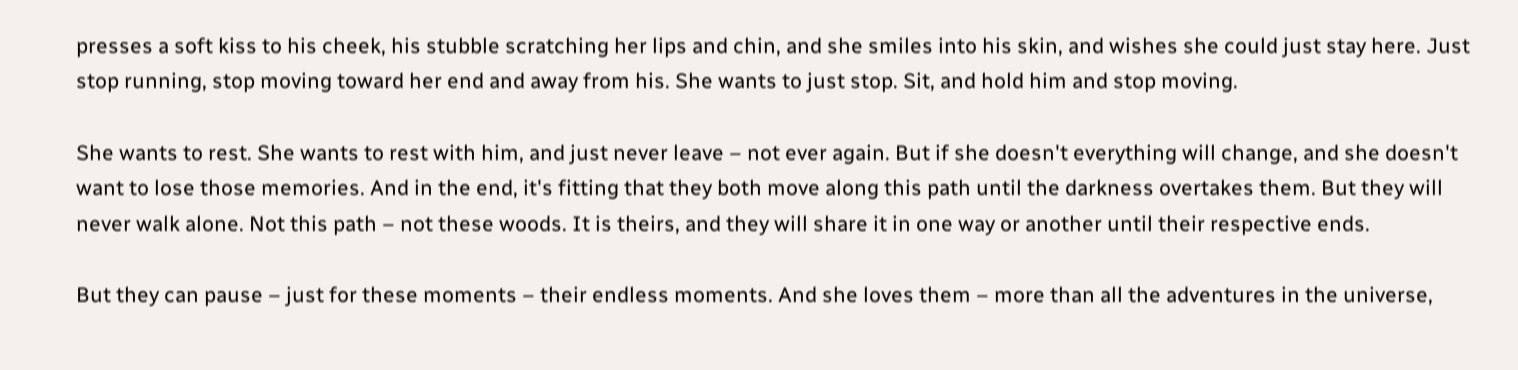presses a soft kiss to his cheek, his stubble scratching her lips and chin, and she smiles into his skin, and wishes she could just stay here. Just stop running, stop moving toward her end and away from his. She wants to just stop. Sit, and hold him and stop moving.

She wants to rest. She wants to rest with him, and just never leave – not ever again. But if she doesn't everything will change, and she doesn't want to lose those memories. And in the end, it's fitting that they both move along this path until the darkness overtakes them. But they will never walk alone. Not this path – not these woods. It is theirs, and they will share it in one way or another until their respective ends.

But they can pause – just for these moments – their endless moments. And she loves them – more than all the adventures in the universe,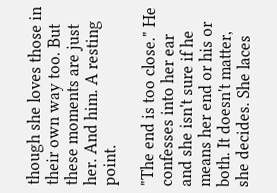though she loves those in their own way too. But these moments are just her. And him. A resting point.

"The end is too close." He confesses into her ear and she isn't sure if he means her end or his or both. It doesn't matter, she decides. She laces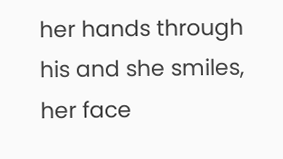her hands through his and she smiles, her face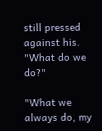still pressed against his. "What do we do?"

"What we always do, my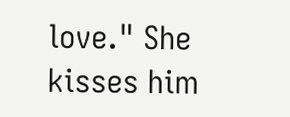love." She kisses him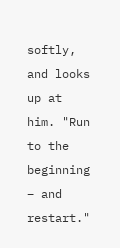softly, and looks up at him. "Run to the beginning – and restart."